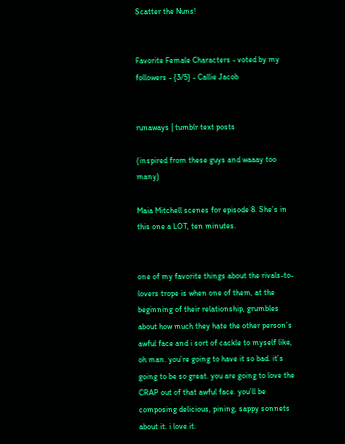Scatter the Nuns!


Favorite Female Characters - voted by my followers - {3/5} - Callie Jacob


runaways | tumblr text posts

(inspired from these guys and waaay too many)

Maia Mitchell scenes for episode 8. She’s in this one a LOT, ten minutes.


one of my favorite things about the rivals-to-lovers trope is when one of them, at the beginning of their relationship, grumbles about how much they hate the other person’s awful face and i sort of cackle to myself like, oh man. you’re going to have it so bad. it’s going to be so great. you are going to love the CRAP out of that awful face. you’ll be composing delicious, pining, sappy sonnets about it. i love it.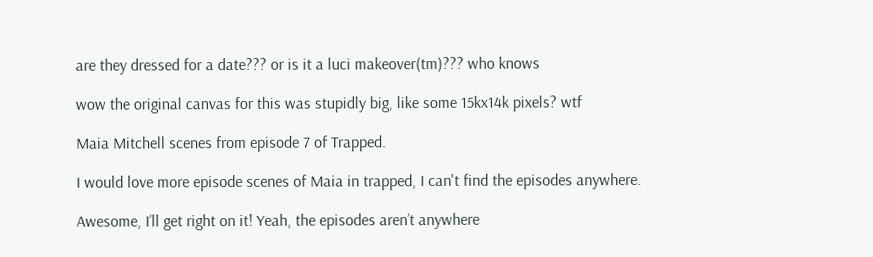are they dressed for a date??? or is it a luci makeover(tm)??? who knows

wow the original canvas for this was stupidly big, like some 15kx14k pixels? wtf

Maia Mitchell scenes from episode 7 of Trapped.

I would love more episode scenes of Maia in trapped, I can't find the episodes anywhere.

Awesome, I’ll get right on it! Yeah, the episodes aren’t anywhere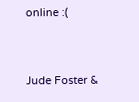online :(


Jude Foster &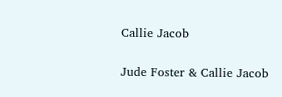Callie Jacob


Jude Foster & Callie Jacob